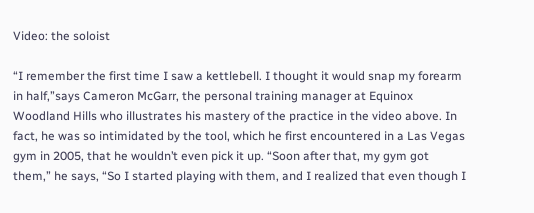Video: the soloist

“I remember the first time I saw a kettlebell. I thought it would snap my forearm in half,”says Cameron McGarr, the personal training manager at Equinox Woodland Hills who illustrates his mastery of the practice in the video above. In fact, he was so intimidated by the tool, which he first encountered in a Las Vegas gym in 2005, that he wouldn’t even pick it up. “Soon after that, my gym got them,” he says, “So I started playing with them, and I realized that even though I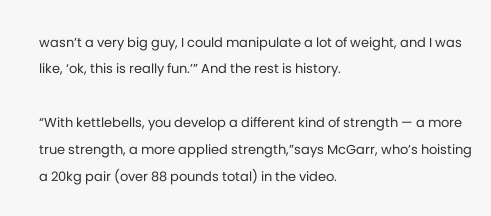wasn’t a very big guy, I could manipulate a lot of weight, and I was like, ‘ok, this is really fun.’” And the rest is history.

“With kettlebells, you develop a different kind of strength — a more true strength, a more applied strength,”says McGarr, who’s hoisting a 20kg pair (over 88 pounds total) in the video.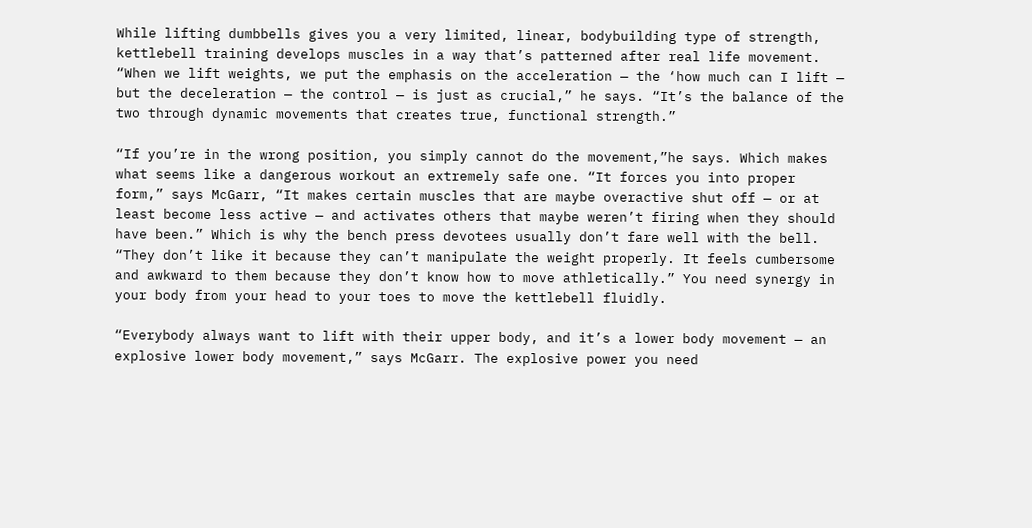While lifting dumbbells gives you a very limited, linear, bodybuilding type of strength, kettlebell training develops muscles in a way that’s patterned after real life movement. “When we lift weights, we put the emphasis on the acceleration — the ‘how much can I lift — but the deceleration — the control — is just as crucial,” he says. “It’s the balance of the two through dynamic movements that creates true, functional strength.”

“If you’re in the wrong position, you simply cannot do the movement,”he says. Which makes what seems like a dangerous workout an extremely safe one. “It forces you into proper form,” says McGarr, “It makes certain muscles that are maybe overactive shut off — or at least become less active — and activates others that maybe weren’t firing when they should have been.” Which is why the bench press devotees usually don’t fare well with the bell. “They don’t like it because they can’t manipulate the weight properly. It feels cumbersome and awkward to them because they don’t know how to move athletically.” You need synergy in your body from your head to your toes to move the kettlebell fluidly.

“Everybody always want to lift with their upper body, and it’s a lower body movement — an explosive lower body movement,” says McGarr. The explosive power you need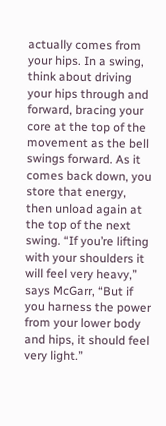actually comes from your hips. In a swing, think about driving your hips through and forward, bracing your core at the top of the movement as the bell swings forward. As it comes back down, you store that energy, then unload again at the top of the next swing. “If you’re lifting with your shoulders it will feel very heavy,” says McGarr, “But if you harness the power from your lower body and hips, it should feel very light.”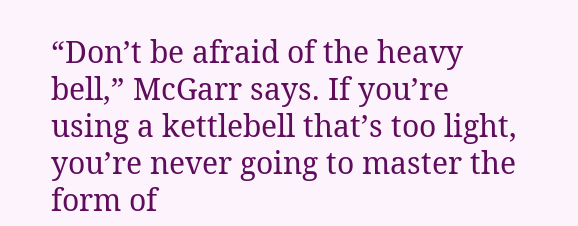“Don’t be afraid of the heavy bell,” McGarr says. If you’re using a kettlebell that’s too light, you’re never going to master the form of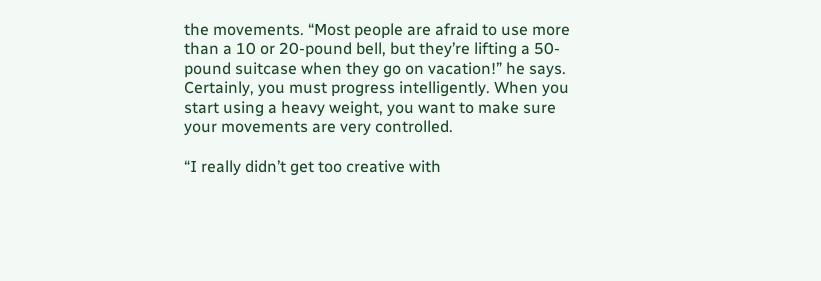the movements. “Most people are afraid to use more than a 10 or 20-pound bell, but they’re lifting a 50-pound suitcase when they go on vacation!” he says. Certainly, you must progress intelligently. When you start using a heavy weight, you want to make sure your movements are very controlled.

“I really didn’t get too creative with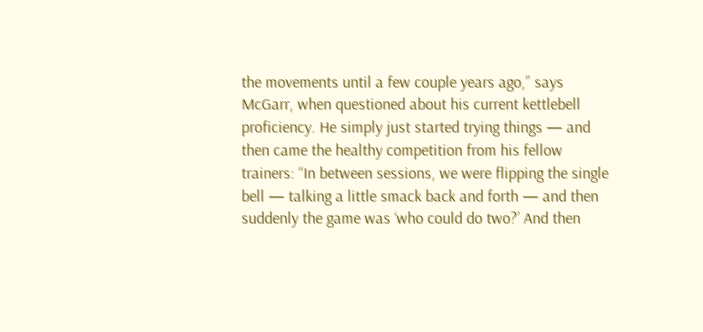the movements until a few couple years ago,” says McGarr, when questioned about his current kettlebell proficiency. He simply just started trying things — and then came the healthy competition from his fellow trainers: “In between sessions, we were flipping the single bell — talking a little smack back and forth — and then suddenly the game was ‘who could do two?’ And then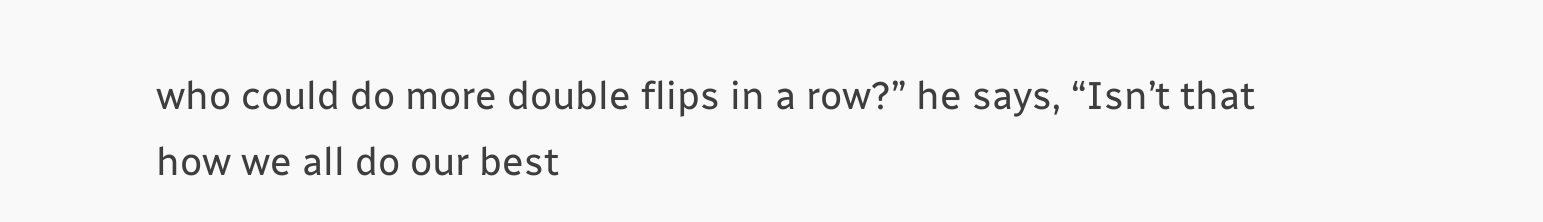who could do more double flips in a row?” he says, “Isn’t that how we all do our best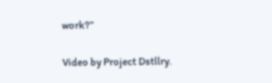work?”

Video by Project Dstllry.